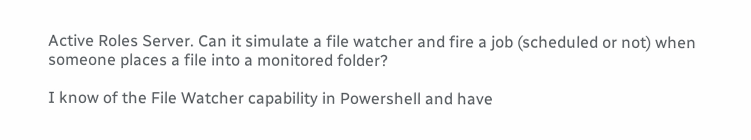Active Roles Server. Can it simulate a file watcher and fire a job (scheduled or not) when someone places a file into a monitored folder?

I know of the File Watcher capability in Powershell and have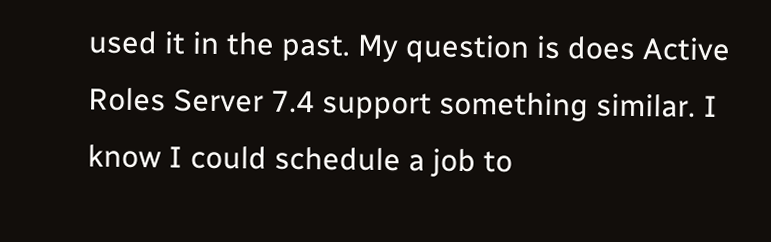used it in the past. My question is does Active Roles Server 7.4 support something similar. I know I could schedule a job to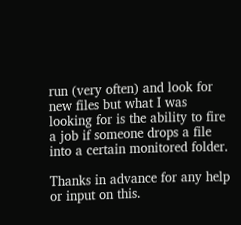run (very often) and look for new files but what I was looking for is the ability to fire a job if someone drops a file into a certain monitored folder.

Thanks in advance for any help or input on this.